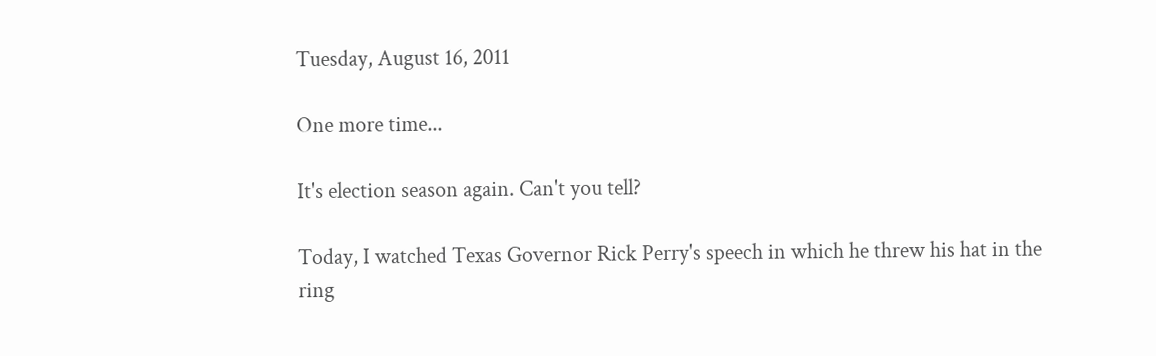Tuesday, August 16, 2011

One more time...

It's election season again. Can't you tell?

Today, I watched Texas Governor Rick Perry's speech in which he threw his hat in the ring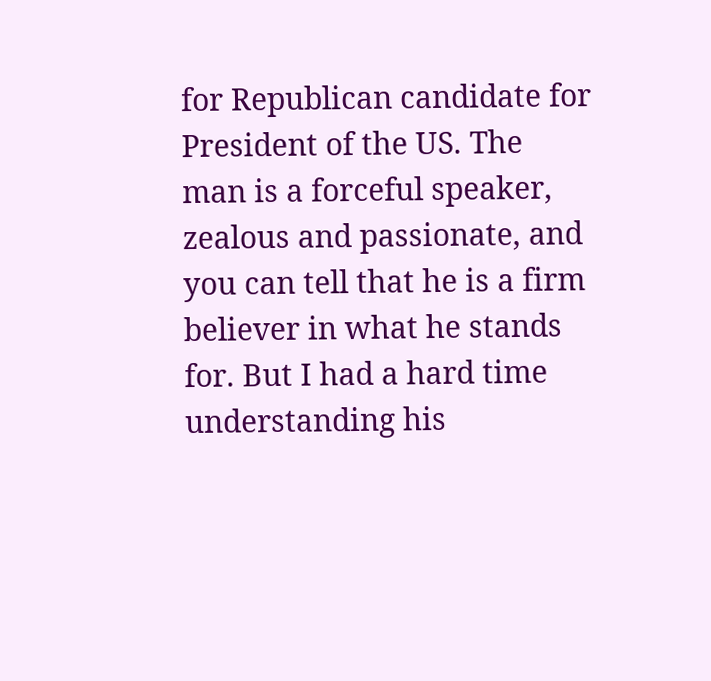for Republican candidate for President of the US. The man is a forceful speaker, zealous and passionate, and you can tell that he is a firm believer in what he stands for. But I had a hard time understanding his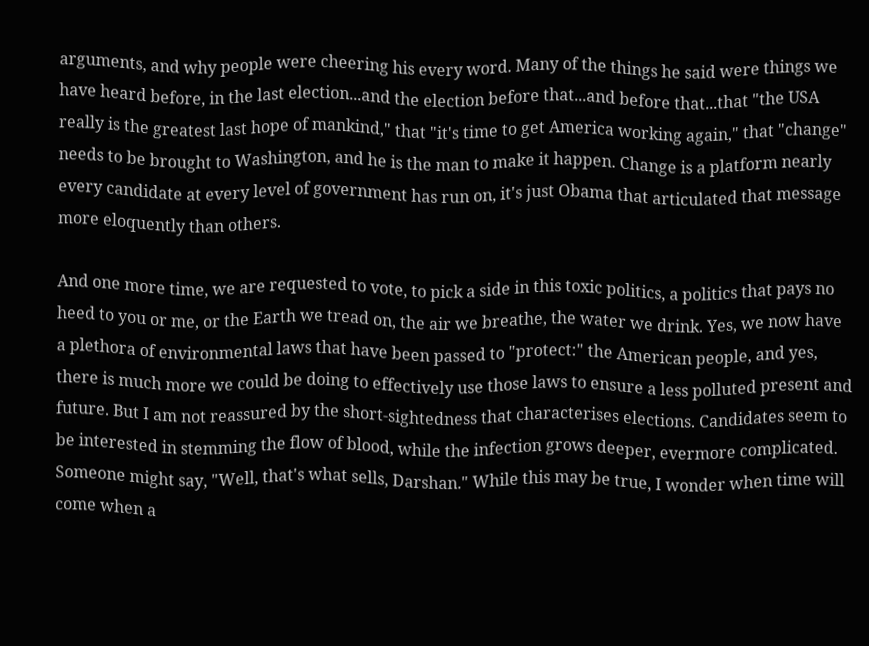arguments, and why people were cheering his every word. Many of the things he said were things we have heard before, in the last election...and the election before that...and before that...that "the USA really is the greatest last hope of mankind," that "it's time to get America working again," that "change" needs to be brought to Washington, and he is the man to make it happen. Change is a platform nearly every candidate at every level of government has run on, it's just Obama that articulated that message more eloquently than others.

And one more time, we are requested to vote, to pick a side in this toxic politics, a politics that pays no heed to you or me, or the Earth we tread on, the air we breathe, the water we drink. Yes, we now have a plethora of environmental laws that have been passed to "protect:" the American people, and yes, there is much more we could be doing to effectively use those laws to ensure a less polluted present and future. But I am not reassured by the short-sightedness that characterises elections. Candidates seem to be interested in stemming the flow of blood, while the infection grows deeper, evermore complicated. Someone might say, "Well, that's what sells, Darshan." While this may be true, I wonder when time will come when a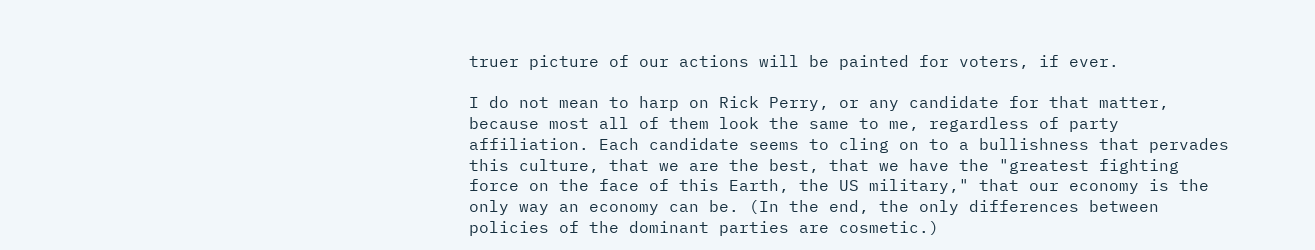truer picture of our actions will be painted for voters, if ever.

I do not mean to harp on Rick Perry, or any candidate for that matter, because most all of them look the same to me, regardless of party affiliation. Each candidate seems to cling on to a bullishness that pervades this culture, that we are the best, that we have the "greatest fighting force on the face of this Earth, the US military," that our economy is the only way an economy can be. (In the end, the only differences between policies of the dominant parties are cosmetic.)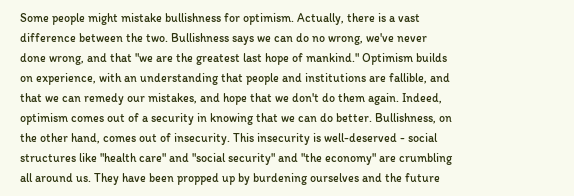Some people might mistake bullishness for optimism. Actually, there is a vast difference between the two. Bullishness says we can do no wrong, we've never done wrong, and that "we are the greatest last hope of mankind." Optimism builds on experience, with an understanding that people and institutions are fallible, and that we can remedy our mistakes, and hope that we don't do them again. Indeed, optimism comes out of a security in knowing that we can do better. Bullishness, on the other hand, comes out of insecurity. This insecurity is well-deserved - social structures like "health care" and "social security" and "the economy" are crumbling all around us. They have been propped up by burdening ourselves and the future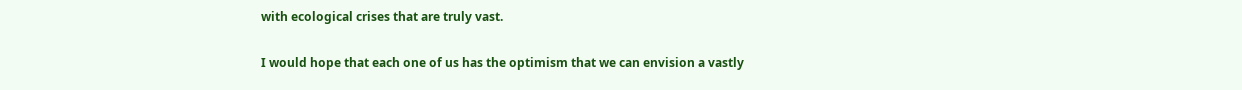with ecological crises that are truly vast.

I would hope that each one of us has the optimism that we can envision a vastly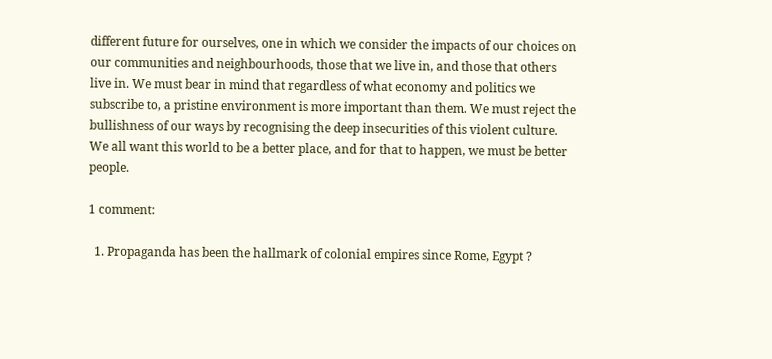different future for ourselves, one in which we consider the impacts of our choices on our communities and neighbourhoods, those that we live in, and those that others live in. We must bear in mind that regardless of what economy and politics we subscribe to, a pristine environment is more important than them. We must reject the bullishness of our ways by recognising the deep insecurities of this violent culture. We all want this world to be a better place, and for that to happen, we must be better people.

1 comment:

  1. Propaganda has been the hallmark of colonial empires since Rome, Egypt ?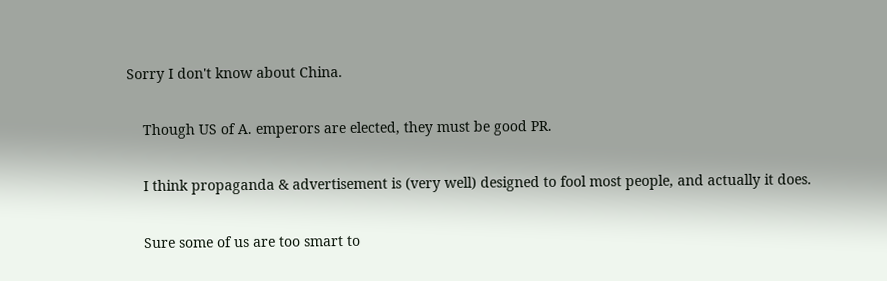Sorry I don't know about China.

    Though US of A. emperors are elected, they must be good PR.

    I think propaganda & advertisement is (very well) designed to fool most people, and actually it does.

    Sure some of us are too smart to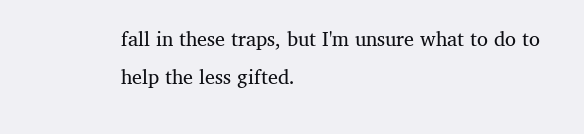fall in these traps, but I'm unsure what to do to help the less gifted.